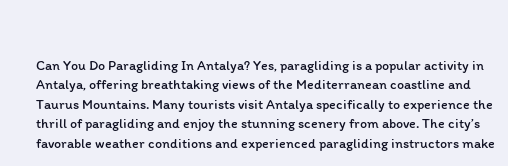Can You Do Paragliding In Antalya? Yes, paragliding is a popular activity in Antalya, offering breathtaking views of the Mediterranean coastline and Taurus Mountains. Many tourists visit Antalya specifically to experience the thrill of paragliding and enjoy the stunning scenery from above. The city’s favorable weather conditions and experienced paragliding instructors make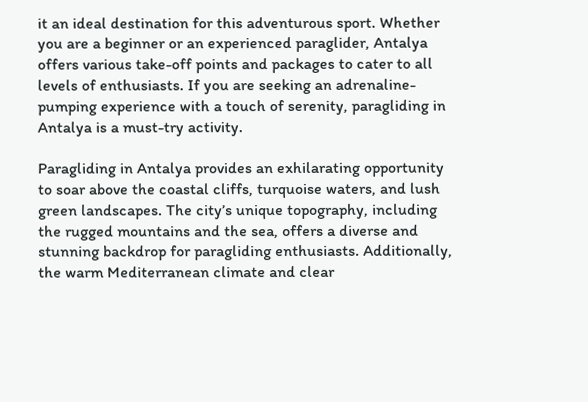it an ideal destination for this adventurous sport. Whether you are a beginner or an experienced paraglider, Antalya offers various take-off points and packages to cater to all levels of enthusiasts. If you are seeking an adrenaline-pumping experience with a touch of serenity, paragliding in Antalya is a must-try activity.

Paragliding in Antalya provides an exhilarating opportunity to soar above the coastal cliffs, turquoise waters, and lush green landscapes. The city’s unique topography, including the rugged mountains and the sea, offers a diverse and stunning backdrop for paragliding enthusiasts. Additionally, the warm Mediterranean climate and clear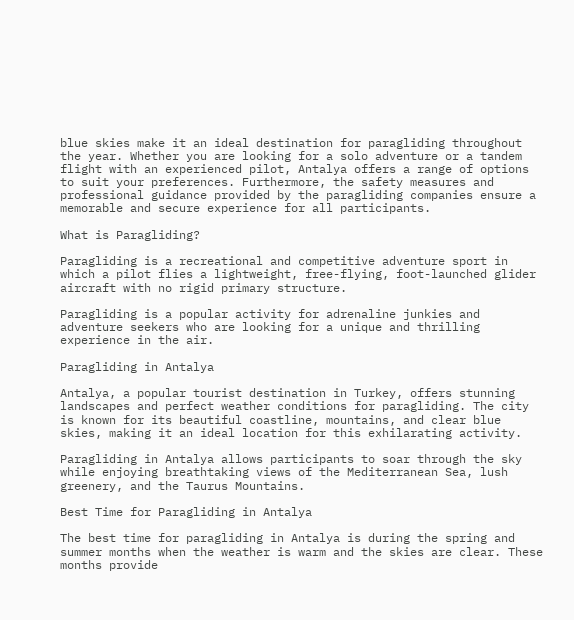blue skies make it an ideal destination for paragliding throughout the year. Whether you are looking for a solo adventure or a tandem flight with an experienced pilot, Antalya offers a range of options to suit your preferences. Furthermore, the safety measures and professional guidance provided by the paragliding companies ensure a memorable and secure experience for all participants.

What is Paragliding?

Paragliding is a recreational and competitive adventure sport in which a pilot flies a lightweight, free-flying, foot-launched glider aircraft with no rigid primary structure.

Paragliding is a popular activity for adrenaline junkies and adventure seekers who are looking for a unique and thrilling experience in the air.

Paragliding in Antalya

Antalya, a popular tourist destination in Turkey, offers stunning landscapes and perfect weather conditions for paragliding. The city is known for its beautiful coastline, mountains, and clear blue skies, making it an ideal location for this exhilarating activity.

Paragliding in Antalya allows participants to soar through the sky while enjoying breathtaking views of the Mediterranean Sea, lush greenery, and the Taurus Mountains.

Best Time for Paragliding in Antalya

The best time for paragliding in Antalya is during the spring and summer months when the weather is warm and the skies are clear. These months provide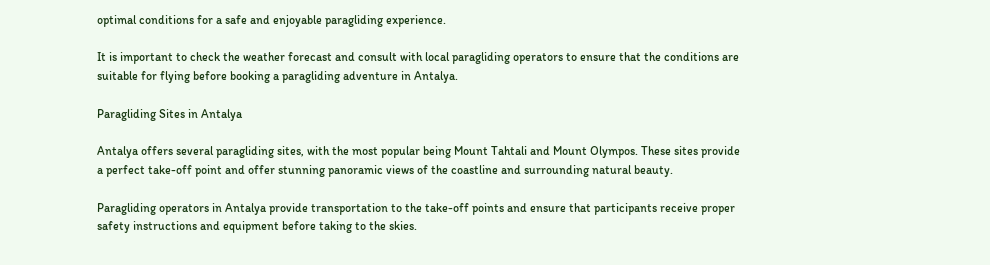optimal conditions for a safe and enjoyable paragliding experience.

It is important to check the weather forecast and consult with local paragliding operators to ensure that the conditions are suitable for flying before booking a paragliding adventure in Antalya.

Paragliding Sites in Antalya

Antalya offers several paragliding sites, with the most popular being Mount Tahtali and Mount Olympos. These sites provide a perfect take-off point and offer stunning panoramic views of the coastline and surrounding natural beauty.

Paragliding operators in Antalya provide transportation to the take-off points and ensure that participants receive proper safety instructions and equipment before taking to the skies.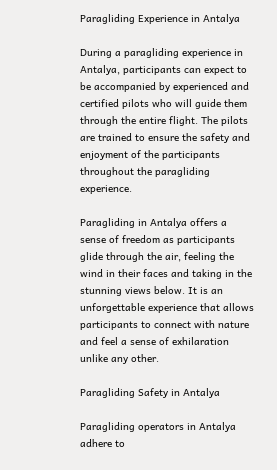Paragliding Experience in Antalya

During a paragliding experience in Antalya, participants can expect to be accompanied by experienced and certified pilots who will guide them through the entire flight. The pilots are trained to ensure the safety and enjoyment of the participants throughout the paragliding experience.

Paragliding in Antalya offers a sense of freedom as participants glide through the air, feeling the wind in their faces and taking in the stunning views below. It is an unforgettable experience that allows participants to connect with nature and feel a sense of exhilaration unlike any other.

Paragliding Safety in Antalya

Paragliding operators in Antalya adhere to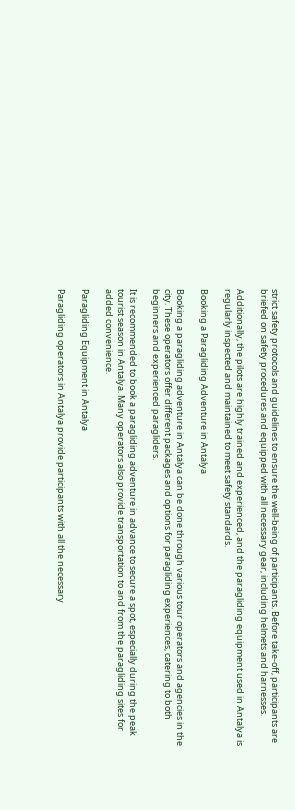strict safety protocols and guidelines to ensure the well-being of participants. Before take-off, participants are briefed on safety procedures and equipped with all necessary gear, including helmets and harnesses.

Additionally, the pilots are highly trained and experienced, and the paragliding equipment used in Antalya is regularly inspected and maintained to meet safety standards.

Booking a Paragliding Adventure in Antalya

Booking a paragliding adventure in Antalya can be done through various tour operators and agencies in the city. These operators offer different packages and options for paragliding experiences, catering to both beginners and experienced paragliders.

It is recommended to book a paragliding adventure in advance to secure a spot, especially during the peak tourist season in Antalya. Many operators also provide transportation to and from the paragliding sites for added convenience.

Paragliding Equipment in Antalya

Paragliding operators in Antalya provide participants with all the necessary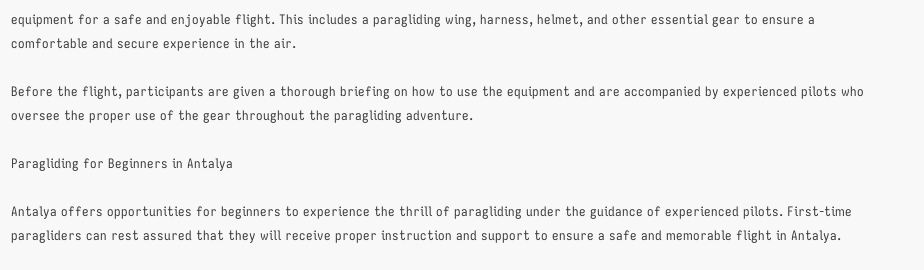equipment for a safe and enjoyable flight. This includes a paragliding wing, harness, helmet, and other essential gear to ensure a comfortable and secure experience in the air.

Before the flight, participants are given a thorough briefing on how to use the equipment and are accompanied by experienced pilots who oversee the proper use of the gear throughout the paragliding adventure.

Paragliding for Beginners in Antalya

Antalya offers opportunities for beginners to experience the thrill of paragliding under the guidance of experienced pilots. First-time paragliders can rest assured that they will receive proper instruction and support to ensure a safe and memorable flight in Antalya.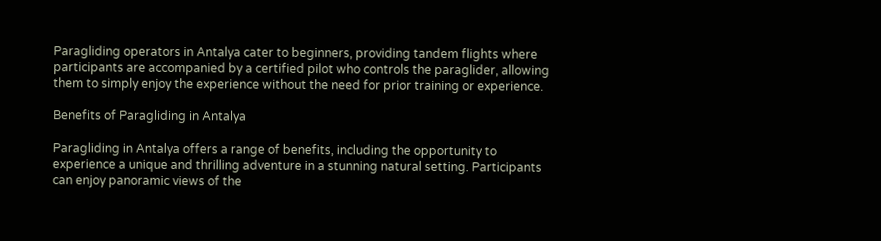Paragliding operators in Antalya cater to beginners, providing tandem flights where participants are accompanied by a certified pilot who controls the paraglider, allowing them to simply enjoy the experience without the need for prior training or experience.

Benefits of Paragliding in Antalya

Paragliding in Antalya offers a range of benefits, including the opportunity to experience a unique and thrilling adventure in a stunning natural setting. Participants can enjoy panoramic views of the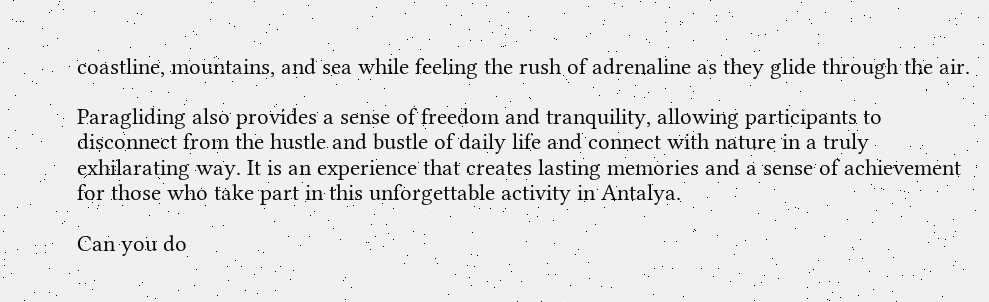coastline, mountains, and sea while feeling the rush of adrenaline as they glide through the air.

Paragliding also provides a sense of freedom and tranquility, allowing participants to disconnect from the hustle and bustle of daily life and connect with nature in a truly exhilarating way. It is an experience that creates lasting memories and a sense of achievement for those who take part in this unforgettable activity in Antalya.

Can you do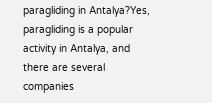paragliding in Antalya?Yes, paragliding is a popular activity in Antalya, and there are several companies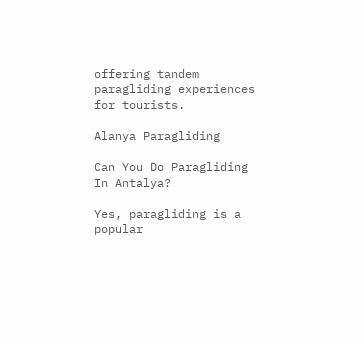offering tandem paragliding experiences for tourists.

Alanya Paragliding

Can You Do Paragliding In Antalya?

Yes, paragliding is a popular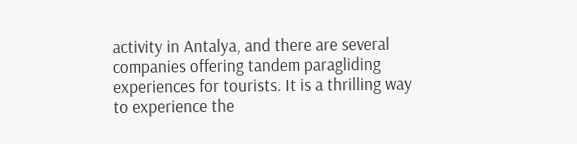activity in Antalya, and there are several companies offering tandem paragliding experiences for tourists. It is a thrilling way to experience the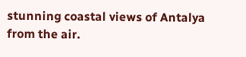stunning coastal views of Antalya from the air.